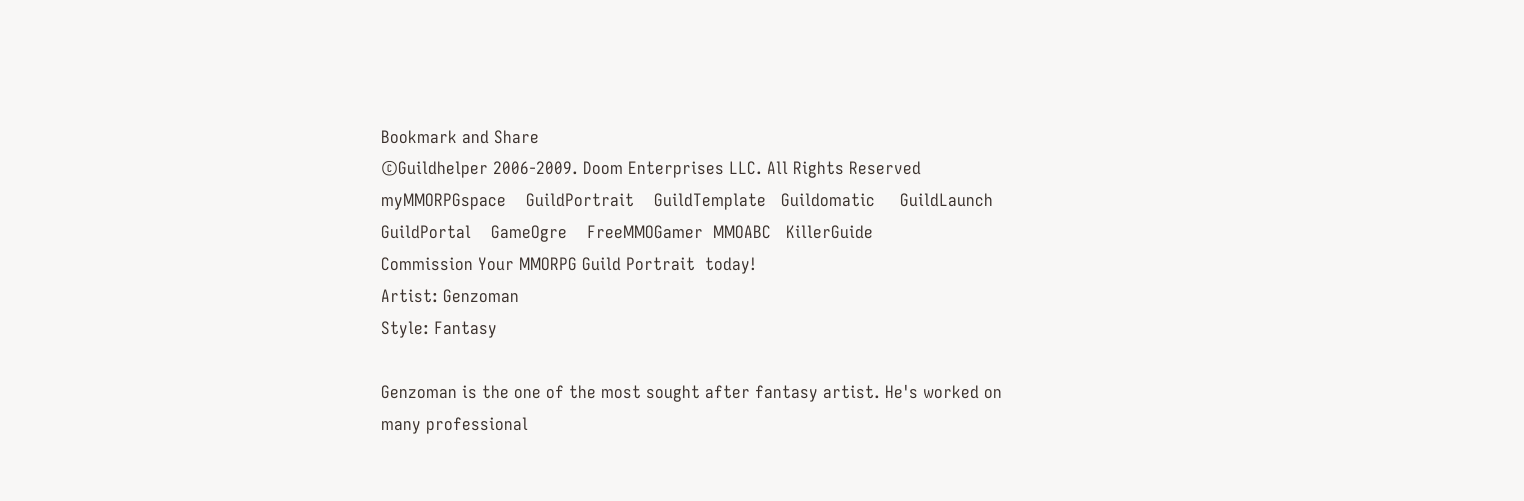Bookmark and Share
©Guildhelper 2006-2009. Doom Enterprises LLC. All Rights Reserved
myMMORPGspace    GuildPortrait    GuildTemplate   Guildomatic     GuildLaunch    GuildPortal    GameOgre    FreeMMOGamer  MMOABC   KillerGuide
Commission Your MMORPG Guild Portrait  today!
Artist: Genzoman
Style: Fantasy

Genzoman is the one of the most sought after fantasy artist. He's worked on many professional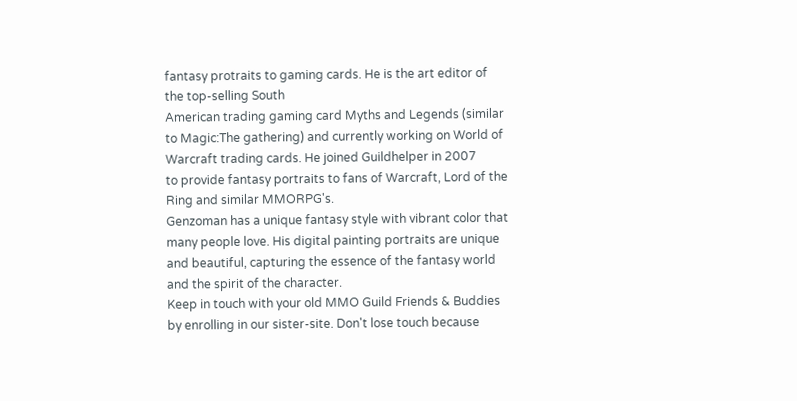fantasy protraits to gaming cards. He is the art editor of the top-selling South
American trading gaming card Myths and Legends (similar to Magic:The gathering) and currently working on World of Warcraft trading cards. He joined Guildhelper in 2007
to provide fantasy portraits to fans of Warcraft, Lord of the Ring and similar MMORPG's.
Genzoman has a unique fantasy style with vibrant color that many people love. His digital painting portraits are unique and beautiful, capturing the essence of the fantasy world
and the spirit of the character.
Keep in touch with your old MMO Guild Friends & Buddies by enrolling in our sister-site. Don't lose touch because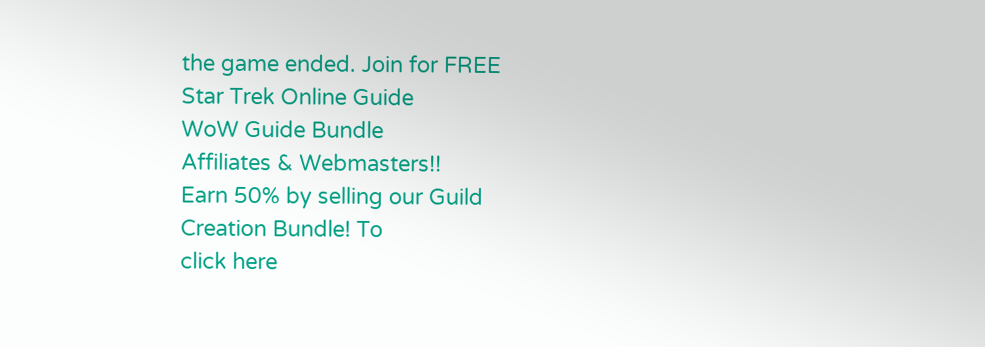the game ended. Join for FREE
Star Trek Online Guide
WoW Guide Bundle
Affiliates & Webmasters!!
Earn 50% by selling our Guild
Creation Bundle! To
click here